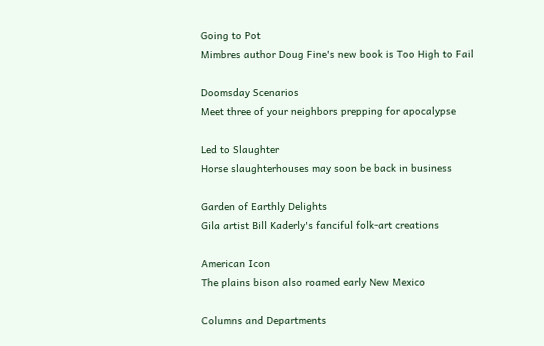Going to Pot
Mimbres author Doug Fine's new book is Too High to Fail

Doomsday Scenarios
Meet three of your neighbors prepping for apocalypse

Led to Slaughter
Horse slaughterhouses may soon be back in business

Garden of Earthly Delights
Gila artist Bill Kaderly's fanciful folk-art creations

American Icon
The plains bison also roamed early New Mexico

Columns and Departments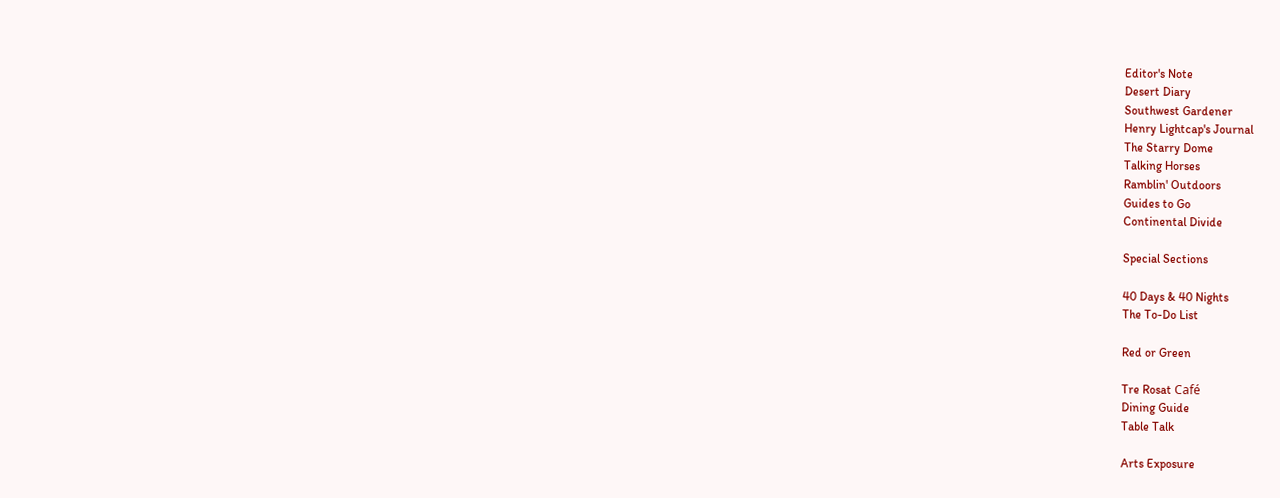Editor's Note
Desert Diary
Southwest Gardener
Henry Lightcap's Journal
The Starry Dome
Talking Horses
Ramblin' Outdoors
Guides to Go
Continental Divide

Special Sections

40 Days & 40 Nights
The To-Do List

Red or Green

Tre Rosat Café
Dining Guide
Table Talk

Arts Exposure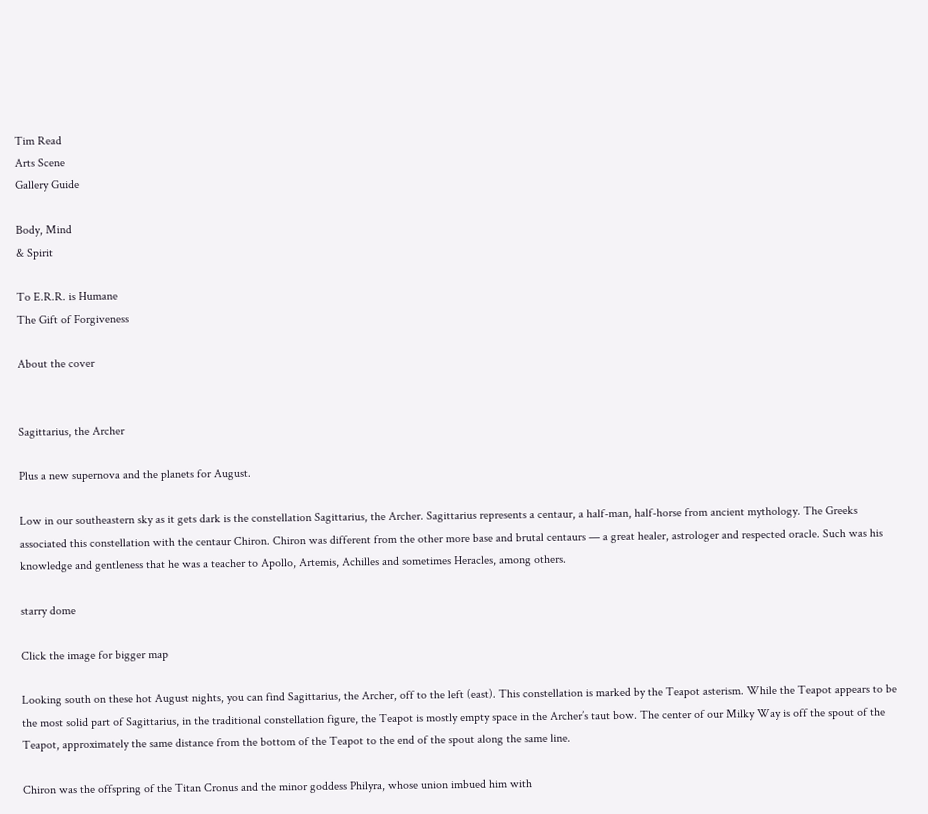Tim Read
Arts Scene
Gallery Guide

Body, Mind
& Spirit

To E.R.R. is Humane
The Gift of Forgiveness

About the cover


Sagittarius, the Archer

Plus a new supernova and the planets for August.

Low in our southeastern sky as it gets dark is the constellation Sagittarius, the Archer. Sagittarius represents a centaur, a half-man, half-horse from ancient mythology. The Greeks associated this constellation with the centaur Chiron. Chiron was different from the other more base and brutal centaurs — a great healer, astrologer and respected oracle. Such was his knowledge and gentleness that he was a teacher to Apollo, Artemis, Achilles and sometimes Heracles, among others.

starry dome

Click the image for bigger map

Looking south on these hot August nights, you can find Sagittarius, the Archer, off to the left (east). This constellation is marked by the Teapot asterism. While the Teapot appears to be the most solid part of Sagittarius, in the traditional constellation figure, the Teapot is mostly empty space in the Archer’s taut bow. The center of our Milky Way is off the spout of the Teapot, approximately the same distance from the bottom of the Teapot to the end of the spout along the same line.

Chiron was the offspring of the Titan Cronus and the minor goddess Philyra, whose union imbued him with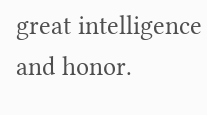great intelligence and honor.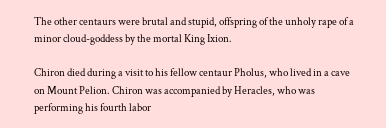The other centaurs were brutal and stupid, offspring of the unholy rape of a minor cloud-goddess by the mortal King Ixion.

Chiron died during a visit to his fellow centaur Pholus, who lived in a cave on Mount Pelion. Chiron was accompanied by Heracles, who was performing his fourth labor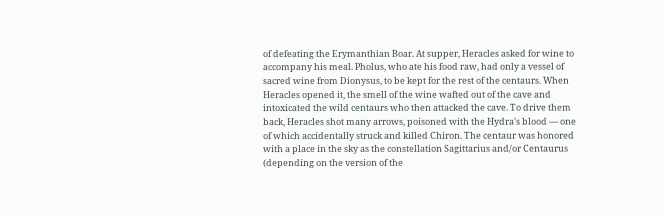of defeating the Erymanthian Boar. At supper, Heracles asked for wine to accompany his meal. Pholus, who ate his food raw, had only a vessel of sacred wine from Dionysus, to be kept for the rest of the centaurs. When Heracles opened it, the smell of the wine wafted out of the cave and intoxicated the wild centaurs who then attacked the cave. To drive them back, Heracles shot many arrows, poisoned with the Hydra's blood — one of which accidentally struck and killed Chiron. The centaur was honored with a place in the sky as the constellation Sagittarius and/or Centaurus (depending on the version of the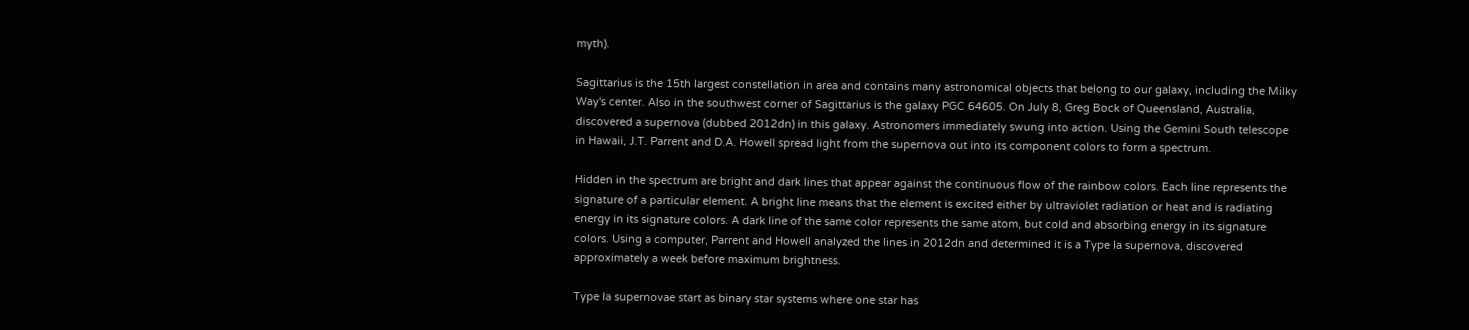myth).

Sagittarius is the 15th largest constellation in area and contains many astronomical objects that belong to our galaxy, including the Milky Way's center. Also in the southwest corner of Sagittarius is the galaxy PGC 64605. On July 8, Greg Bock of Queensland, Australia, discovered a supernova (dubbed 2012dn) in this galaxy. Astronomers immediately swung into action. Using the Gemini South telescope in Hawaii, J.T. Parrent and D.A. Howell spread light from the supernova out into its component colors to form a spectrum.

Hidden in the spectrum are bright and dark lines that appear against the continuous flow of the rainbow colors. Each line represents the signature of a particular element. A bright line means that the element is excited either by ultraviolet radiation or heat and is radiating energy in its signature colors. A dark line of the same color represents the same atom, but cold and absorbing energy in its signature colors. Using a computer, Parrent and Howell analyzed the lines in 2012dn and determined it is a Type Ia supernova, discovered approximately a week before maximum brightness.

Type Ia supernovae start as binary star systems where one star has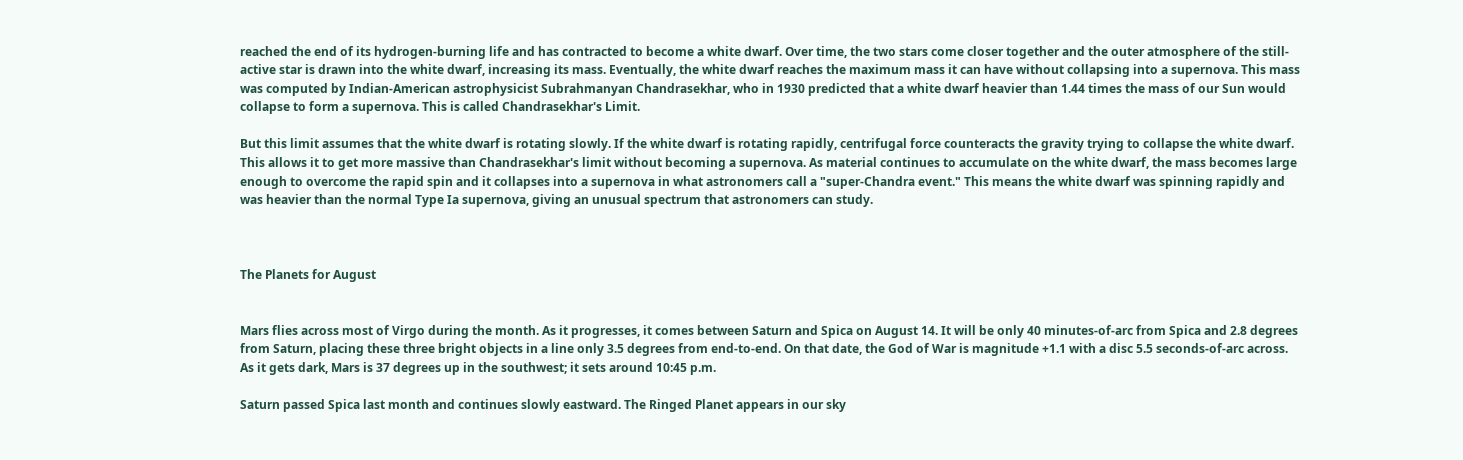reached the end of its hydrogen-burning life and has contracted to become a white dwarf. Over time, the two stars come closer together and the outer atmosphere of the still-active star is drawn into the white dwarf, increasing its mass. Eventually, the white dwarf reaches the maximum mass it can have without collapsing into a supernova. This mass was computed by Indian-American astrophysicist Subrahmanyan Chandrasekhar, who in 1930 predicted that a white dwarf heavier than 1.44 times the mass of our Sun would collapse to form a supernova. This is called Chandrasekhar's Limit.

But this limit assumes that the white dwarf is rotating slowly. If the white dwarf is rotating rapidly, centrifugal force counteracts the gravity trying to collapse the white dwarf. This allows it to get more massive than Chandrasekhar's limit without becoming a supernova. As material continues to accumulate on the white dwarf, the mass becomes large enough to overcome the rapid spin and it collapses into a supernova in what astronomers call a "super-Chandra event." This means the white dwarf was spinning rapidly and was heavier than the normal Type Ia supernova, giving an unusual spectrum that astronomers can study.



The Planets for August


Mars flies across most of Virgo during the month. As it progresses, it comes between Saturn and Spica on August 14. It will be only 40 minutes-of-arc from Spica and 2.8 degrees from Saturn, placing these three bright objects in a line only 3.5 degrees from end-to-end. On that date, the God of War is magnitude +1.1 with a disc 5.5 seconds-of-arc across. As it gets dark, Mars is 37 degrees up in the southwest; it sets around 10:45 p.m.

Saturn passed Spica last month and continues slowly eastward. The Ringed Planet appears in our sky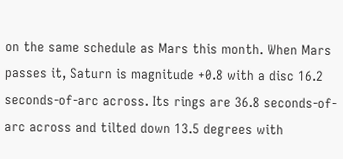on the same schedule as Mars this month. When Mars passes it, Saturn is magnitude +0.8 with a disc 16.2 seconds-of-arc across. Its rings are 36.8 seconds-of-arc across and tilted down 13.5 degrees with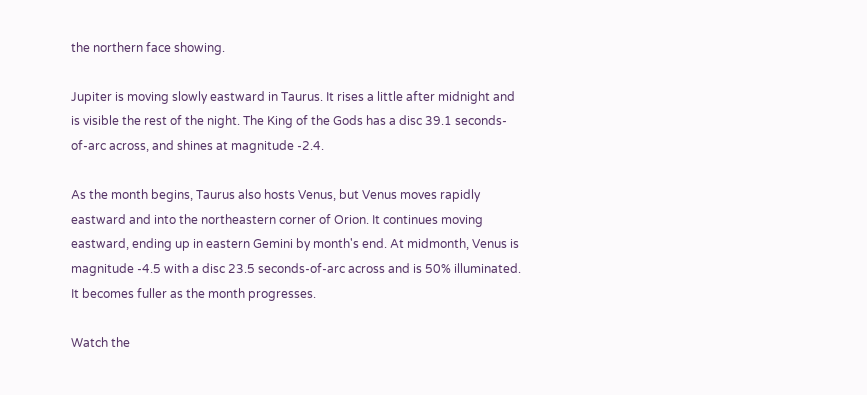the northern face showing.

Jupiter is moving slowly eastward in Taurus. It rises a little after midnight and is visible the rest of the night. The King of the Gods has a disc 39.1 seconds-of-arc across, and shines at magnitude -2.4.

As the month begins, Taurus also hosts Venus, but Venus moves rapidly eastward and into the northeastern corner of Orion. It continues moving eastward, ending up in eastern Gemini by month's end. At midmonth, Venus is magnitude -4.5 with a disc 23.5 seconds-of-arc across and is 50% illuminated. It becomes fuller as the month progresses.

Watch the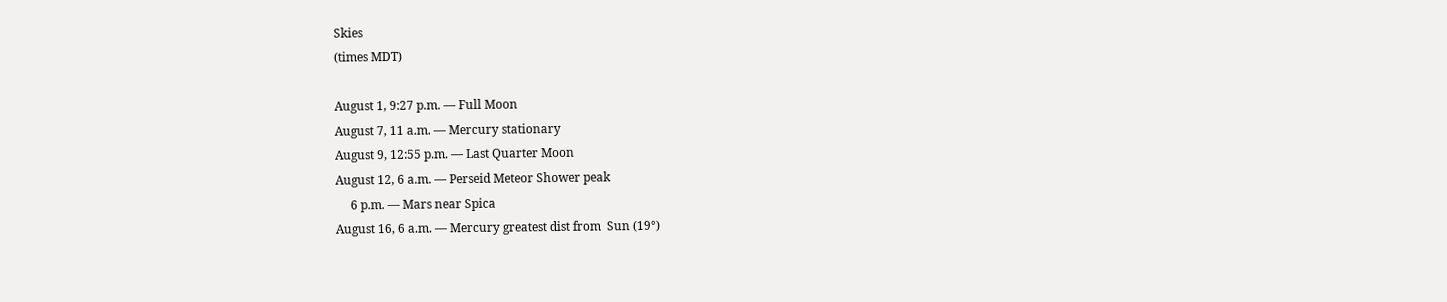Skies
(times MDT)

August 1, 9:27 p.m. — Full Moon
August 7, 11 a.m. — Mercury stationary
August 9, 12:55 p.m. — Last Quarter Moon
August 12, 6 a.m. — Perseid Meteor Shower peak
     6 p.m. — Mars near Spica
August 16, 6 a.m. — Mercury greatest dist from  Sun (19°)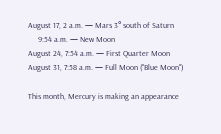August 17, 2 a.m. — Mars 3° south of Saturn
     9:54 a.m. — New Moon
August 24, 7:54 a.m. — First Quarter Moon
August 31, 7:58 a.m. — Full Moon ("Blue Moon")

This month, Mercury is making an appearance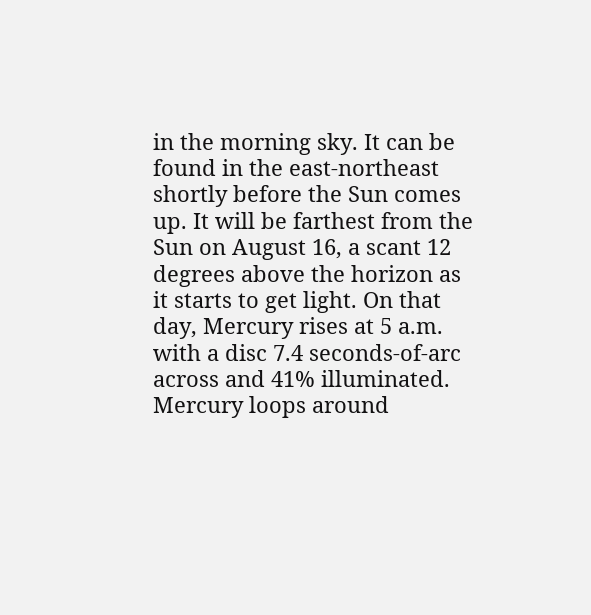in the morning sky. It can be found in the east-northeast shortly before the Sun comes up. It will be farthest from the Sun on August 16, a scant 12 degrees above the horizon as it starts to get light. On that day, Mercury rises at 5 a.m. with a disc 7.4 seconds-of-arc across and 41% illuminated. Mercury loops around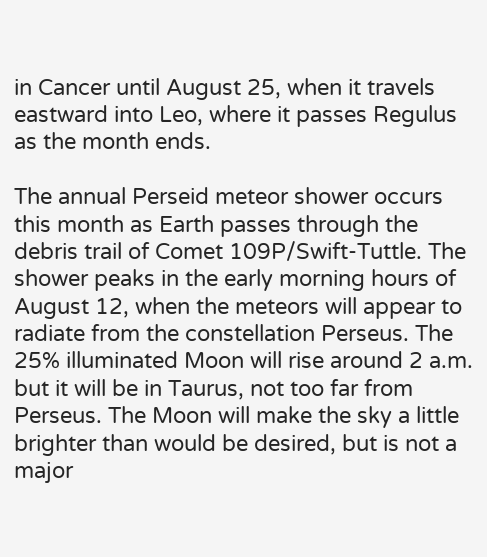in Cancer until August 25, when it travels eastward into Leo, where it passes Regulus as the month ends.

The annual Perseid meteor shower occurs this month as Earth passes through the debris trail of Comet 109P/Swift-Tuttle. The shower peaks in the early morning hours of August 12, when the meteors will appear to radiate from the constellation Perseus. The 25% illuminated Moon will rise around 2 a.m. but it will be in Taurus, not too far from Perseus. The Moon will make the sky a little brighter than would be desired, but is not a major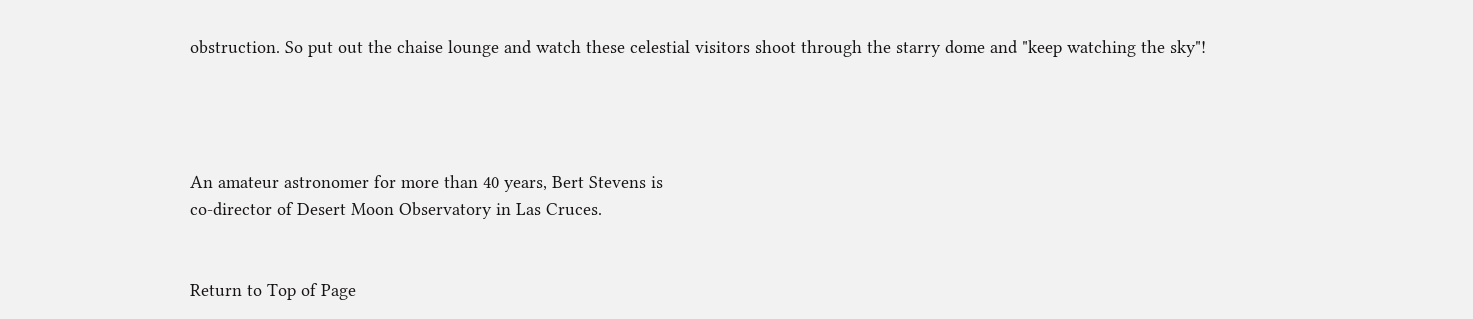obstruction. So put out the chaise lounge and watch these celestial visitors shoot through the starry dome and "keep watching the sky"!




An amateur astronomer for more than 40 years, Bert Stevens is
co-director of Desert Moon Observatory in Las Cruces.


Return to Top of Page